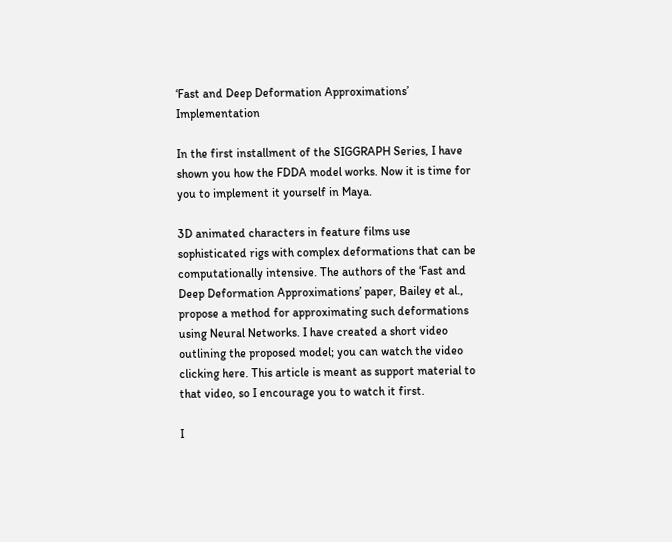‘Fast and Deep Deformation Approximations’ Implementation

In the first installment of the SIGGRAPH Series, I have shown you how the FDDA model works. Now it is time for you to implement it yourself in Maya.

3D animated characters in feature films use sophisticated rigs with complex deformations that can be computationally intensive. The authors of the ‘Fast and Deep Deformation Approximations’ paper, Bailey et al., propose a method for approximating such deformations using Neural Networks. I have created a short video outlining the proposed model; you can watch the video clicking here. This article is meant as support material to that video, so I encourage you to watch it first.

I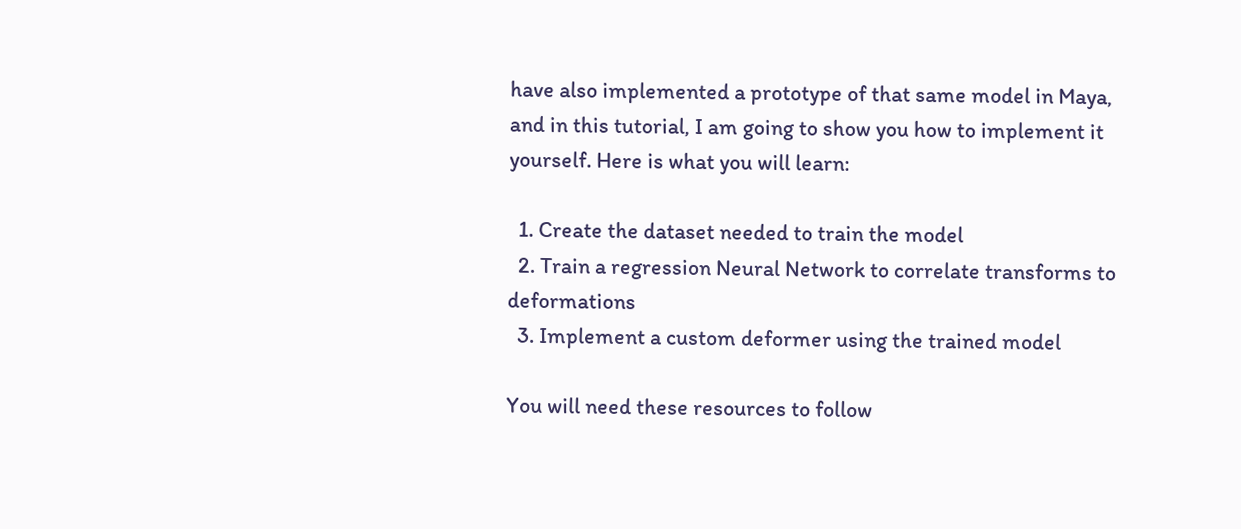have also implemented a prototype of that same model in Maya, and in this tutorial, I am going to show you how to implement it yourself. Here is what you will learn:

  1. Create the dataset needed to train the model
  2. Train a regression Neural Network to correlate transforms to deformations
  3. Implement a custom deformer using the trained model

You will need these resources to follow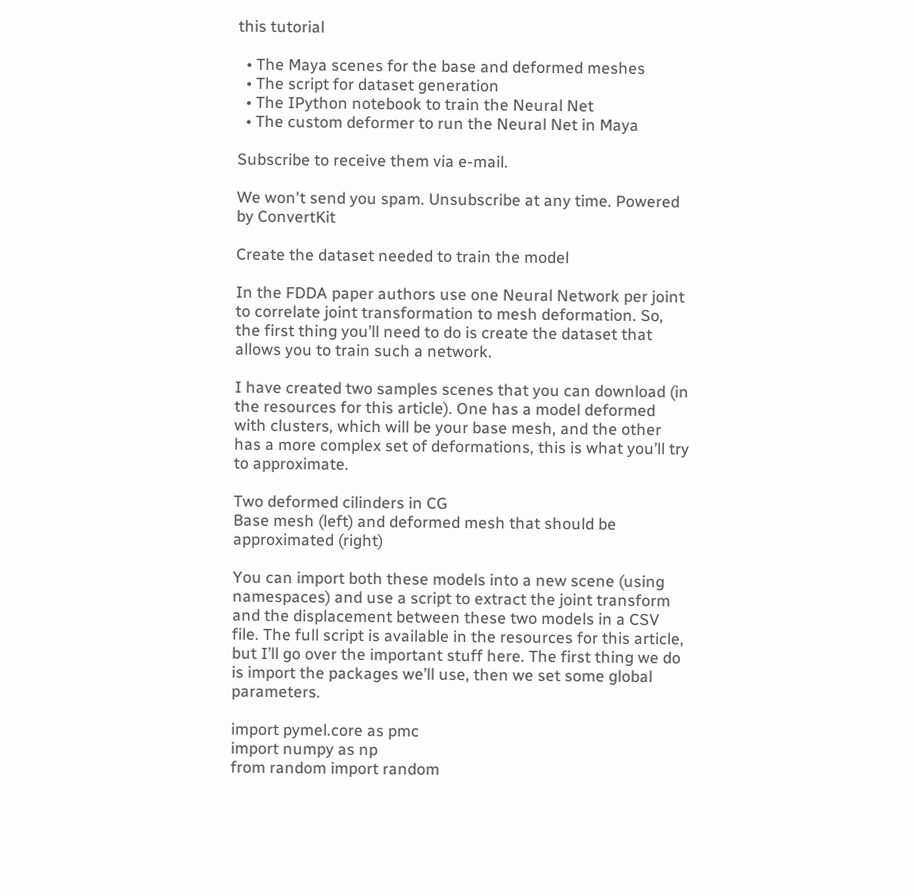this tutorial

  • The Maya scenes for the base and deformed meshes
  • The script for dataset generation
  • The IPython notebook to train the Neural Net
  • The custom deformer to run the Neural Net in Maya

Subscribe to receive them via e-mail.

We won't send you spam. Unsubscribe at any time. Powered by ConvertKit

Create the dataset needed to train the model

In the FDDA paper authors use one Neural Network per joint to correlate joint transformation to mesh deformation. So, the first thing you’ll need to do is create the dataset that allows you to train such a network.

I have created two samples scenes that you can download (in the resources for this article). One has a model deformed with clusters, which will be your base mesh, and the other has a more complex set of deformations, this is what you’ll try to approximate.

Two deformed cilinders in CG
Base mesh (left) and deformed mesh that should be approximated (right)

You can import both these models into a new scene (using namespaces) and use a script to extract the joint transform and the displacement between these two models in a CSV file. The full script is available in the resources for this article, but I’ll go over the important stuff here. The first thing we do is import the packages we’ll use, then we set some global parameters.

import pymel.core as pmc
import numpy as np
from random import random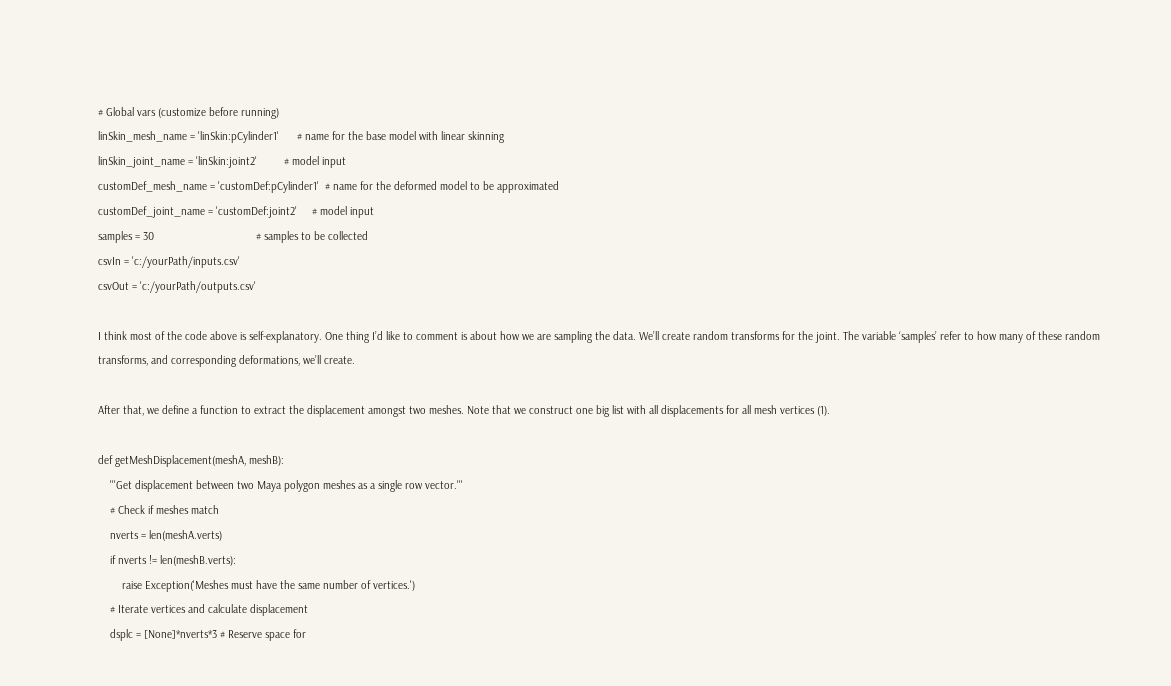# Global vars (customize before running)
linSkin_mesh_name = 'linSkin:pCylinder1'      # name for the base model with linear skinning
linSkin_joint_name = 'linSkin:joint2'         # model input
customDef_mesh_name = 'customDef:pCylinder1'  # name for the deformed model to be approximated
customDef_joint_name = 'customDef:joint2'     # model input
samples = 30                                  # samples to be collected
csvIn = 'c:/yourPath/inputs.csv'
csvOut = 'c:/yourPath/outputs.csv'

I think most of the code above is self-explanatory. One thing I’d like to comment is about how we are sampling the data. We’ll create random transforms for the joint. The variable ‘samples’ refer to how many of these random transforms, and corresponding deformations, we’ll create.

After that, we define a function to extract the displacement amongst two meshes. Note that we construct one big list with all displacements for all mesh vertices (1).

def getMeshDisplacement(meshA, meshB):
    '''Get displacement between two Maya polygon meshes as a single row vector.'''
    # Check if meshes match
    nverts = len(meshA.verts)
    if nverts != len(meshB.verts):
        raise Exception('Meshes must have the same number of vertices.')
    # Iterate vertices and calculate displacement
    dsplc = [None]*nverts*3 # Reserve space for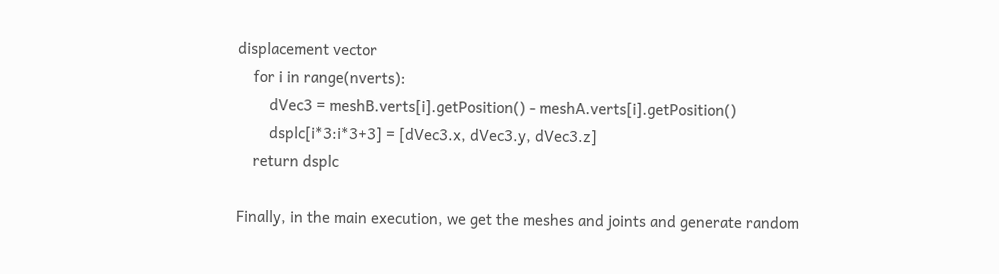displacement vector
    for i in range(nverts):
        dVec3 = meshB.verts[i].getPosition() - meshA.verts[i].getPosition()
        dsplc[i*3:i*3+3] = [dVec3.x, dVec3.y, dVec3.z]
    return dsplc

Finally, in the main execution, we get the meshes and joints and generate random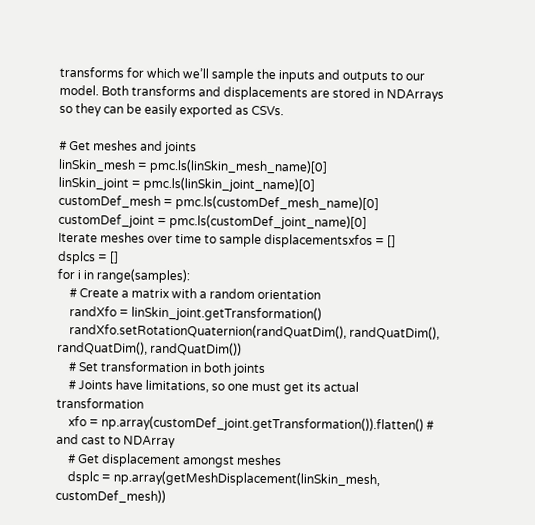transforms for which we’ll sample the inputs and outputs to our model. Both transforms and displacements are stored in NDArrays so they can be easily exported as CSVs.

# Get meshes and joints
linSkin_mesh = pmc.ls(linSkin_mesh_name)[0]
linSkin_joint = pmc.ls(linSkin_joint_name)[0]
customDef_mesh = pmc.ls(customDef_mesh_name)[0]
customDef_joint = pmc.ls(customDef_joint_name)[0]
Iterate meshes over time to sample displacementsxfos = []
dsplcs = []
for i in range(samples):
    # Create a matrix with a random orientation
    randXfo = linSkin_joint.getTransformation()
    randXfo.setRotationQuaternion(randQuatDim(), randQuatDim(), randQuatDim(), randQuatDim())
    # Set transformation in both joints
    # Joints have limitations, so one must get its actual transformation
    xfo = np.array(customDef_joint.getTransformation()).flatten() # and cast to NDArray
    # Get displacement amongst meshes
    dsplc = np.array(getMeshDisplacement(linSkin_mesh, customDef_mesh))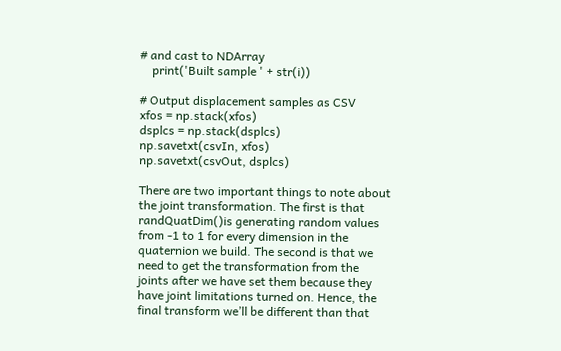# and cast to NDArray
    print('Built sample ' + str(i))

# Output displacement samples as CSV
xfos = np.stack(xfos)
dsplcs = np.stack(dsplcs)
np.savetxt(csvIn, xfos)
np.savetxt(csvOut, dsplcs)

There are two important things to note about the joint transformation. The first is that randQuatDim()is generating random values from -1 to 1 for every dimension in the quaternion we build. The second is that we need to get the transformation from the joints after we have set them because they have joint limitations turned on. Hence, the final transform we’ll be different than that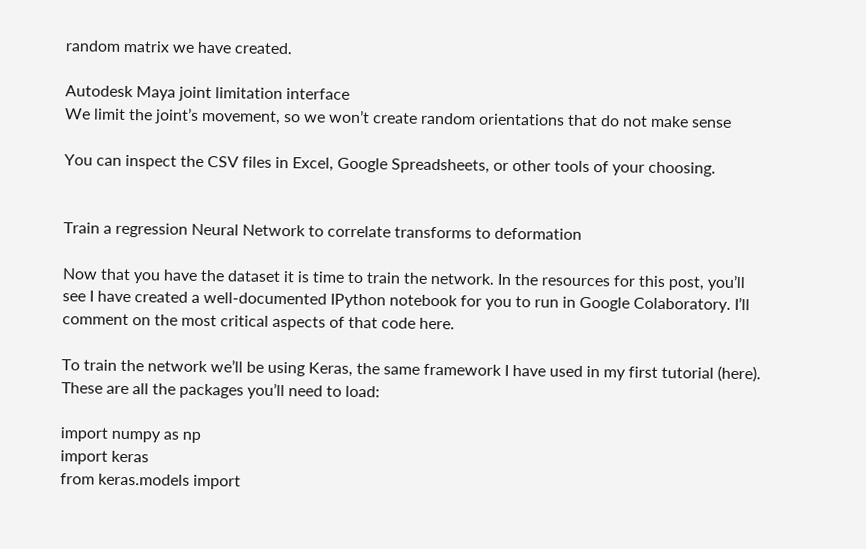random matrix we have created.

Autodesk Maya joint limitation interface
We limit the joint’s movement, so we won’t create random orientations that do not make sense

You can inspect the CSV files in Excel, Google Spreadsheets, or other tools of your choosing.


Train a regression Neural Network to correlate transforms to deformation

Now that you have the dataset it is time to train the network. In the resources for this post, you’ll see I have created a well-documented IPython notebook for you to run in Google Colaboratory. I’ll comment on the most critical aspects of that code here.

To train the network we’ll be using Keras, the same framework I have used in my first tutorial (here). These are all the packages you’ll need to load:

import numpy as np
import keras
from keras.models import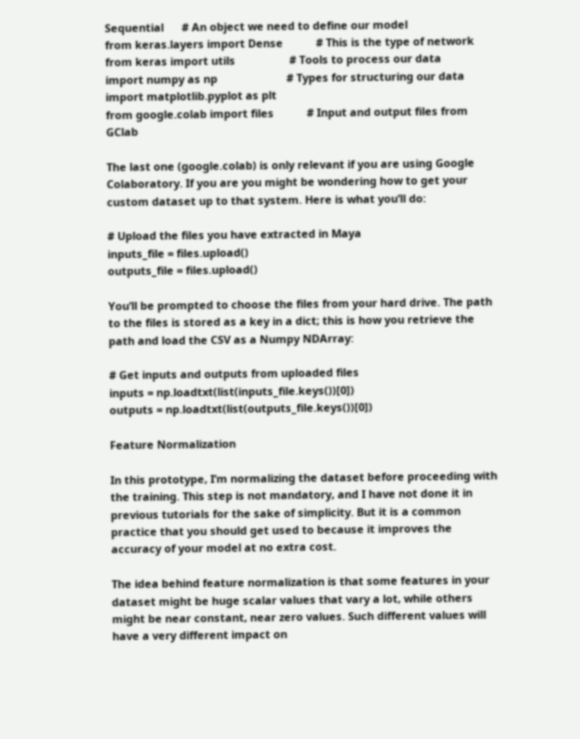Sequential      # An object we need to define our model
from keras.layers import Dense           # This is the type of network
from keras import utils                  # Tools to process our data
import numpy as np                       # Types for structuring our data
import matplotlib.pyplot as plt
from google.colab import files           # Input and output files from GClab

The last one (google.colab) is only relevant if you are using Google Colaboratory. If you are you might be wondering how to get your custom dataset up to that system. Here is what you’ll do:

# Upload the files you have extracted in Maya
inputs_file = files.upload()
outputs_file = files.upload()

You’ll be prompted to choose the files from your hard drive. The path to the files is stored as a key in a dict; this is how you retrieve the path and load the CSV as a Numpy NDArray:

# Get inputs and outputs from uploaded files
inputs = np.loadtxt(list(inputs_file.keys())[0])
outputs = np.loadtxt(list(outputs_file.keys())[0])

Feature Normalization

In this prototype, I’m normalizing the dataset before proceeding with the training. This step is not mandatory, and I have not done it in previous tutorials for the sake of simplicity. But it is a common practice that you should get used to because it improves the accuracy of your model at no extra cost.

The idea behind feature normalization is that some features in your dataset might be huge scalar values that vary a lot, while others might be near constant, near zero values. Such different values will have a very different impact on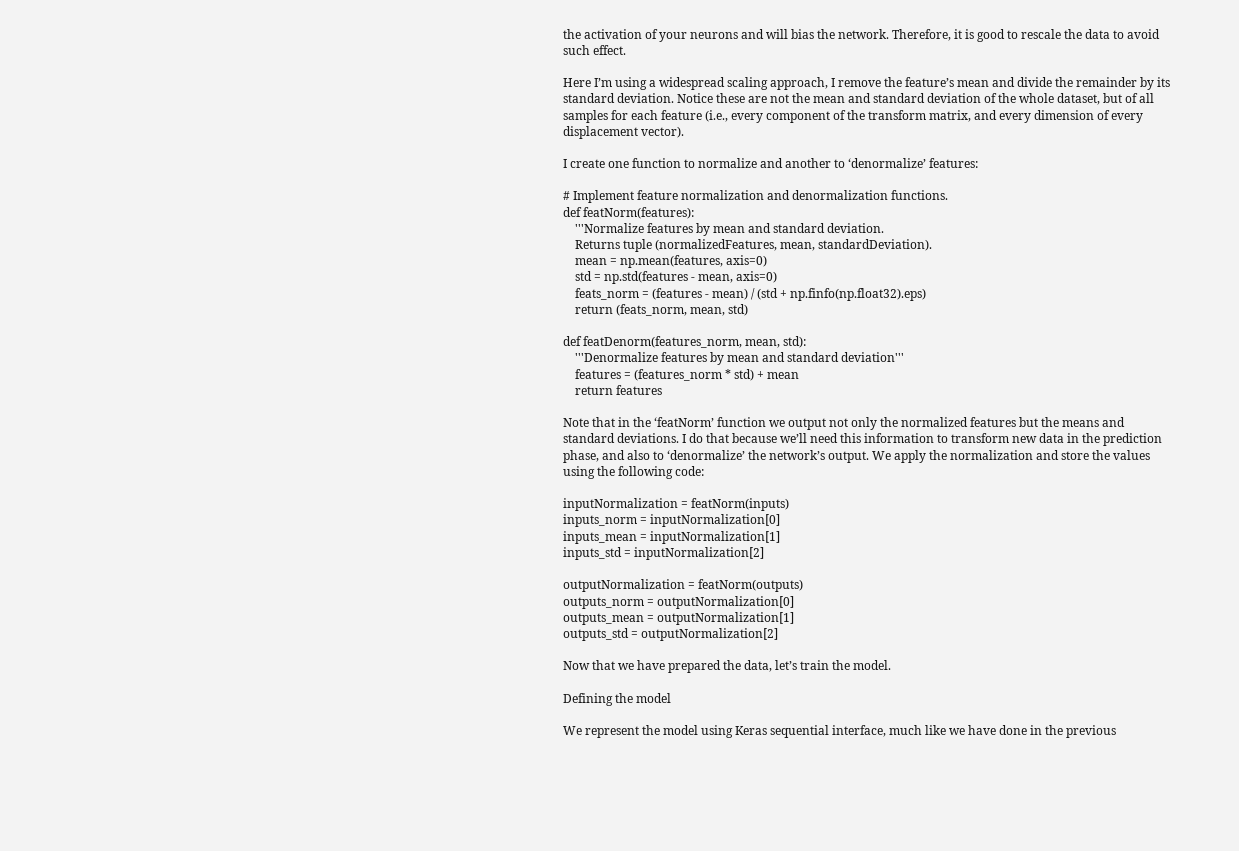the activation of your neurons and will bias the network. Therefore, it is good to rescale the data to avoid such effect.

Here I’m using a widespread scaling approach, I remove the feature’s mean and divide the remainder by its standard deviation. Notice these are not the mean and standard deviation of the whole dataset, but of all samples for each feature (i.e., every component of the transform matrix, and every dimension of every displacement vector).

I create one function to normalize and another to ‘denormalize’ features:

# Implement feature normalization and denormalization functions.
def featNorm(features):
    '''Normalize features by mean and standard deviation.
    Returns tuple (normalizedFeatures, mean, standardDeviation).
    mean = np.mean(features, axis=0)
    std = np.std(features - mean, axis=0)
    feats_norm = (features - mean) / (std + np.finfo(np.float32).eps)
    return (feats_norm, mean, std)

def featDenorm(features_norm, mean, std):
    '''Denormalize features by mean and standard deviation'''
    features = (features_norm * std) + mean
    return features

Note that in the ‘featNorm’ function we output not only the normalized features but the means and standard deviations. I do that because we’ll need this information to transform new data in the prediction phase, and also to ‘denormalize’ the network’s output. We apply the normalization and store the values using the following code:

inputNormalization = featNorm(inputs)
inputs_norm = inputNormalization[0]
inputs_mean = inputNormalization[1]
inputs_std = inputNormalization[2]

outputNormalization = featNorm(outputs)
outputs_norm = outputNormalization[0]
outputs_mean = outputNormalization[1]
outputs_std = outputNormalization[2]

Now that we have prepared the data, let’s train the model.

Defining the model

We represent the model using Keras sequential interface, much like we have done in the previous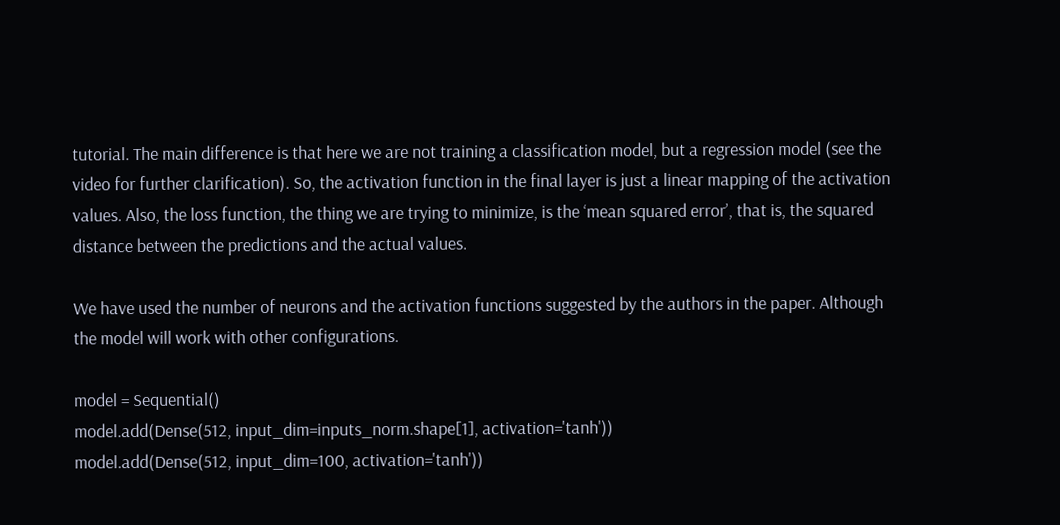tutorial. The main difference is that here we are not training a classification model, but a regression model (see the video for further clarification). So, the activation function in the final layer is just a linear mapping of the activation values. Also, the loss function, the thing we are trying to minimize, is the ‘mean squared error’, that is, the squared distance between the predictions and the actual values.

We have used the number of neurons and the activation functions suggested by the authors in the paper. Although the model will work with other configurations.

model = Sequential()
model.add(Dense(512, input_dim=inputs_norm.shape[1], activation='tanh'))
model.add(Dense(512, input_dim=100, activation='tanh'))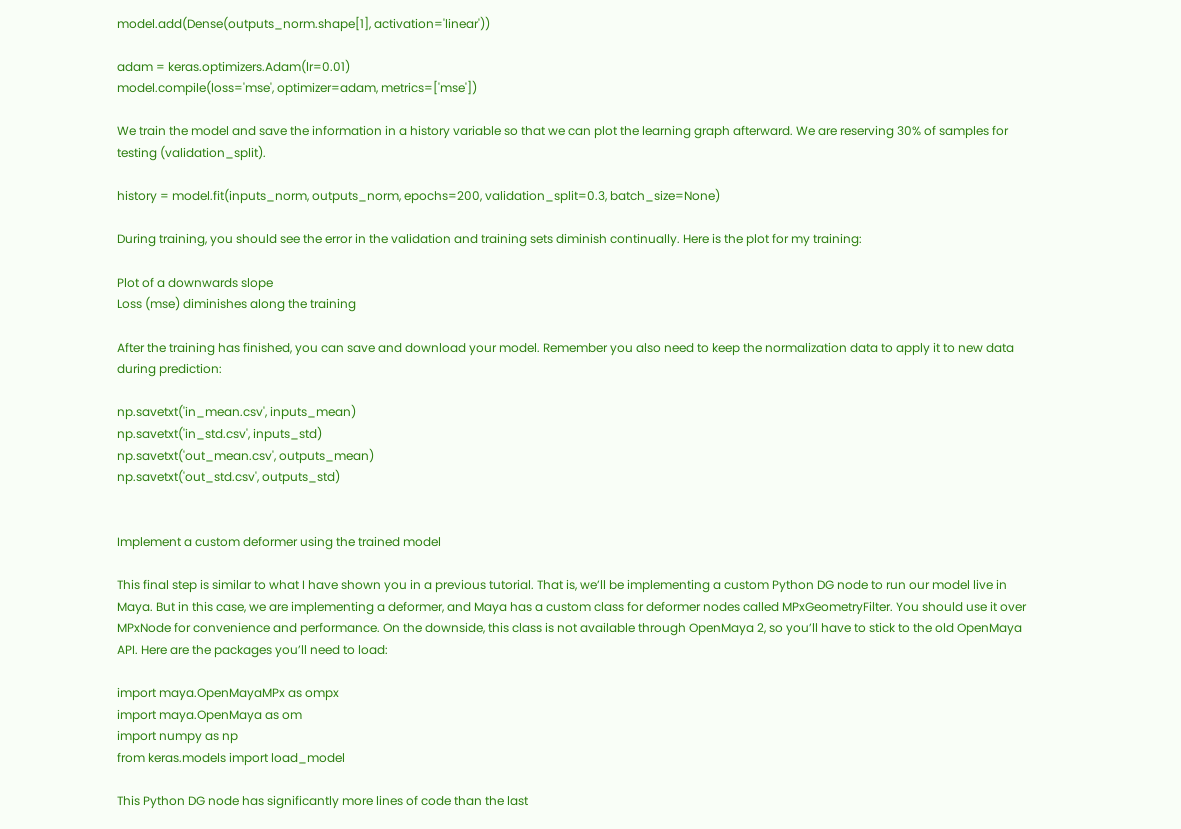model.add(Dense(outputs_norm.shape[1], activation='linear'))

adam = keras.optimizers.Adam(lr=0.01)
model.compile(loss='mse', optimizer=adam, metrics=['mse'])

We train the model and save the information in a history variable so that we can plot the learning graph afterward. We are reserving 30% of samples for testing (validation_split).

history = model.fit(inputs_norm, outputs_norm, epochs=200, validation_split=0.3, batch_size=None)

During training, you should see the error in the validation and training sets diminish continually. Here is the plot for my training:

Plot of a downwards slope
Loss (mse) diminishes along the training

After the training has finished, you can save and download your model. Remember you also need to keep the normalization data to apply it to new data during prediction:

np.savetxt('in_mean.csv', inputs_mean)
np.savetxt('in_std.csv', inputs_std)
np.savetxt('out_mean.csv', outputs_mean)
np.savetxt('out_std.csv', outputs_std)


Implement a custom deformer using the trained model

This final step is similar to what I have shown you in a previous tutorial. That is, we’ll be implementing a custom Python DG node to run our model live in Maya. But in this case, we are implementing a deformer, and Maya has a custom class for deformer nodes called MPxGeometryFilter. You should use it over MPxNode for convenience and performance. On the downside, this class is not available through OpenMaya 2, so you’ll have to stick to the old OpenMaya API. Here are the packages you’ll need to load:

import maya.OpenMayaMPx as ompx
import maya.OpenMaya as om
import numpy as np
from keras.models import load_model

This Python DG node has significantly more lines of code than the last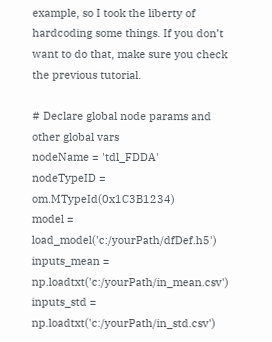example, so I took the liberty of hardcoding some things. If you don’t want to do that, make sure you check the previous tutorial.

# Declare global node params and other global vars
nodeName = 'tdl_FDDA'
nodeTypeID = om.MTypeId(0x1C3B1234)
model = load_model('c:/yourPath/dfDef.h5')
inputs_mean = np.loadtxt('c:/yourPath/in_mean.csv')
inputs_std = np.loadtxt('c:/yourPath/in_std.csv')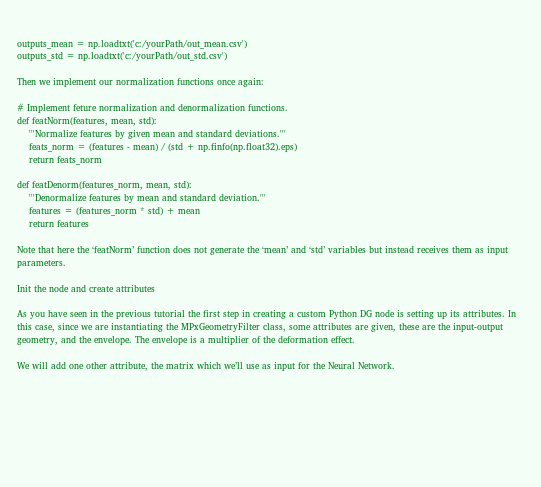outputs_mean = np.loadtxt('c:/yourPath/out_mean.csv')
outputs_std = np.loadtxt('c:/yourPath/out_std.csv')

Then we implement our normalization functions once again:

# Implement feture normalization and denormalization functions.
def featNorm(features, mean, std):
    '''Normalize features by given mean and standard deviations.'''
    feats_norm = (features - mean) / (std + np.finfo(np.float32).eps)
    return feats_norm

def featDenorm(features_norm, mean, std):
    '''Denormalize features by mean and standard deviation.'''
    features = (features_norm * std) + mean
    return features

Note that here the ‘featNorm’ function does not generate the ‘mean’ and ‘std’ variables but instead receives them as input parameters.

Init the node and create attributes

As you have seen in the previous tutorial the first step in creating a custom Python DG node is setting up its attributes. In this case, since we are instantiating the MPxGeometryFilter class, some attributes are given, these are the input-output geometry, and the envelope. The envelope is a multiplier of the deformation effect.

We will add one other attribute, the matrix which we’ll use as input for the Neural Network.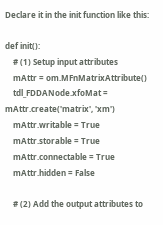Declare it in the init function like this:

def init():
    # (1) Setup input attributes
    mAttr = om.MFnMatrixAttribute()
    tdl_FDDANode.xfoMat = mAttr.create('matrix', 'xm')
    mAttr.writable = True
    mAttr.storable = True
    mAttr.connectable = True
    mAttr.hidden = False

    # (2) Add the output attributes to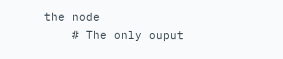the node
    # The only ouput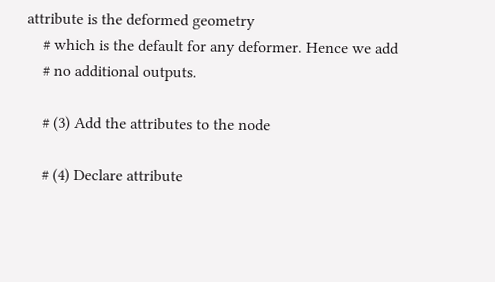attribute is the deformed geometry
    # which is the default for any deformer. Hence we add
    # no additional outputs.

    # (3) Add the attributes to the node

    # (4) Declare attribute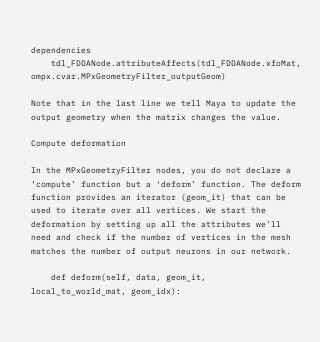dependencies
    tdl_FDDANode.attributeAffects(tdl_FDDANode.xfoMat, ompx.cvar.MPxGeometryFilter_outputGeom)

Note that in the last line we tell Maya to update the output geometry when the matrix changes the value.

Compute deformation

In the MPxGeometryFilter nodes, you do not declare a ‘compute’ function but a ‘deform’ function. The deform function provides an iterator (geom_it) that can be used to iterate over all vertices. We start the deformation by setting up all the attributes we’ll need and check if the number of vertices in the mesh matches the number of output neurons in our network.

    def deform(self, data, geom_it, local_to_world_mat, geom_idx):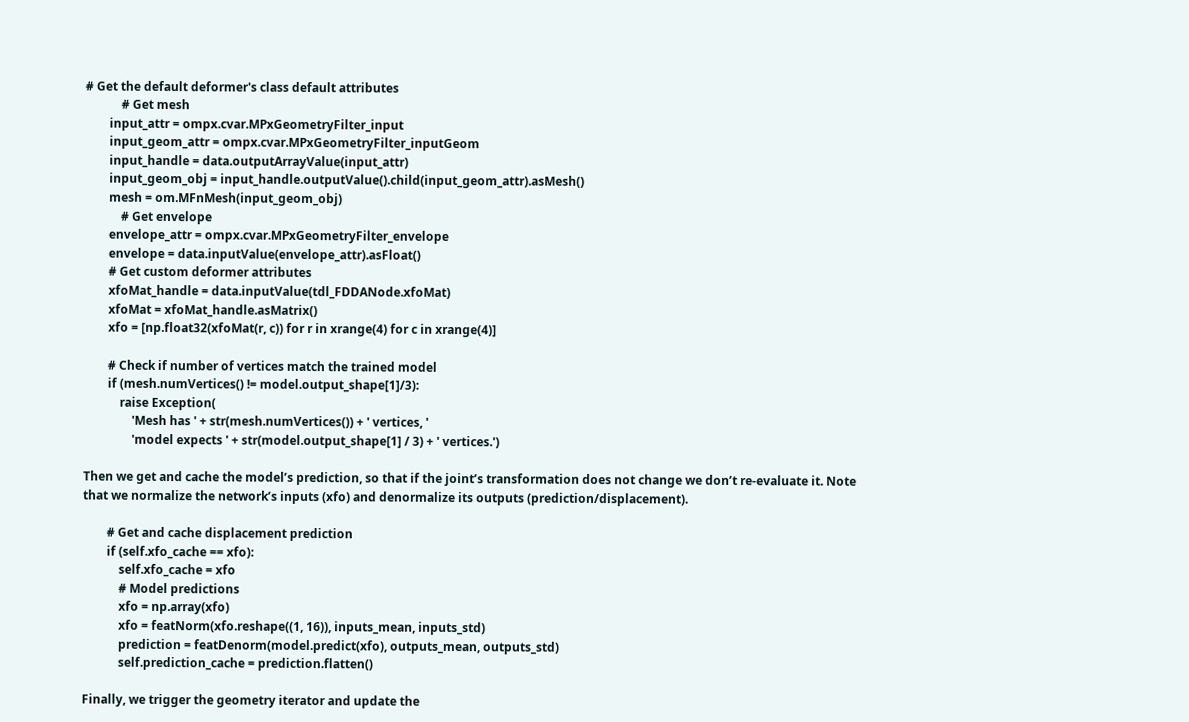# Get the default deformer's class default attributes
            # Get mesh
        input_attr = ompx.cvar.MPxGeometryFilter_input
        input_geom_attr = ompx.cvar.MPxGeometryFilter_inputGeom
        input_handle = data.outputArrayValue(input_attr)
        input_geom_obj = input_handle.outputValue().child(input_geom_attr).asMesh()
        mesh = om.MFnMesh(input_geom_obj)
            # Get envelope
        envelope_attr = ompx.cvar.MPxGeometryFilter_envelope
        envelope = data.inputValue(envelope_attr).asFloat()
        # Get custom deformer attributes
        xfoMat_handle = data.inputValue(tdl_FDDANode.xfoMat)
        xfoMat = xfoMat_handle.asMatrix()
        xfo = [np.float32(xfoMat(r, c)) for r in xrange(4) for c in xrange(4)]

        # Check if number of vertices match the trained model
        if (mesh.numVertices() != model.output_shape[1]/3):
            raise Exception(
                'Mesh has ' + str(mesh.numVertices()) + ' vertices, '
                'model expects ' + str(model.output_shape[1] / 3) + ' vertices.')

Then we get and cache the model’s prediction, so that if the joint’s transformation does not change we don’t re-evaluate it. Note that we normalize the network’s inputs (xfo) and denormalize its outputs (prediction/displacement).

        # Get and cache displacement prediction
        if (self.xfo_cache == xfo):
            self.xfo_cache = xfo
            # Model predictions
            xfo = np.array(xfo)
            xfo = featNorm(xfo.reshape((1, 16)), inputs_mean, inputs_std)
            prediction = featDenorm(model.predict(xfo), outputs_mean, outputs_std)
            self.prediction_cache = prediction.flatten()

Finally, we trigger the geometry iterator and update the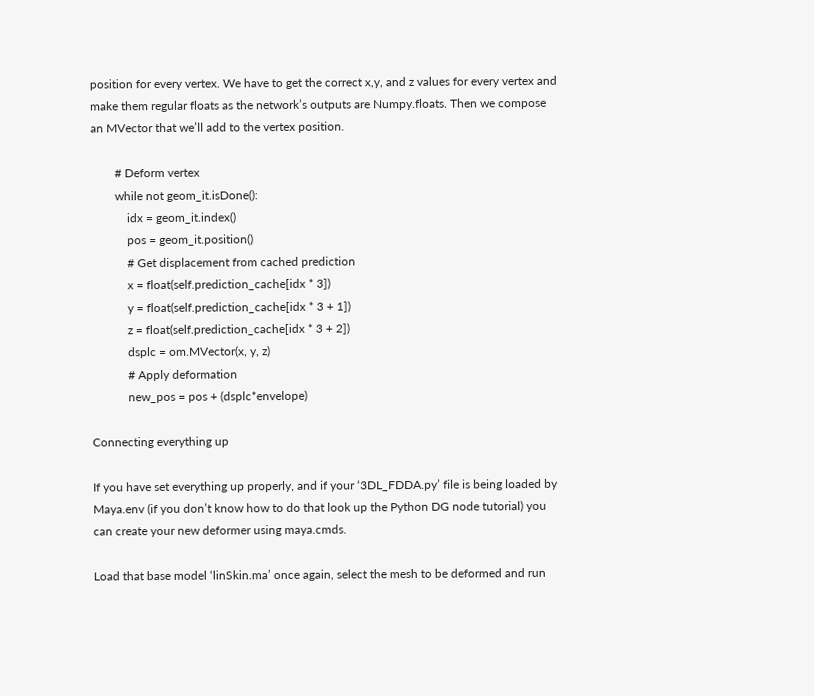position for every vertex. We have to get the correct x,y, and z values for every vertex and make them regular floats as the network’s outputs are Numpy.floats. Then we compose an MVector that we’ll add to the vertex position.

        # Deform vertex
        while not geom_it.isDone():
            idx = geom_it.index()
            pos = geom_it.position()
            # Get displacement from cached prediction
            x = float(self.prediction_cache[idx * 3])
            y = float(self.prediction_cache[idx * 3 + 1])
            z = float(self.prediction_cache[idx * 3 + 2])
            dsplc = om.MVector(x, y, z)
            # Apply deformation
            new_pos = pos + (dsplc*envelope)

Connecting everything up

If you have set everything up properly, and if your ‘3DL_FDDA.py’ file is being loaded by Maya.env (if you don’t know how to do that look up the Python DG node tutorial) you can create your new deformer using maya.cmds.

Load that base model ‘linSkin.ma’ once again, select the mesh to be deformed and run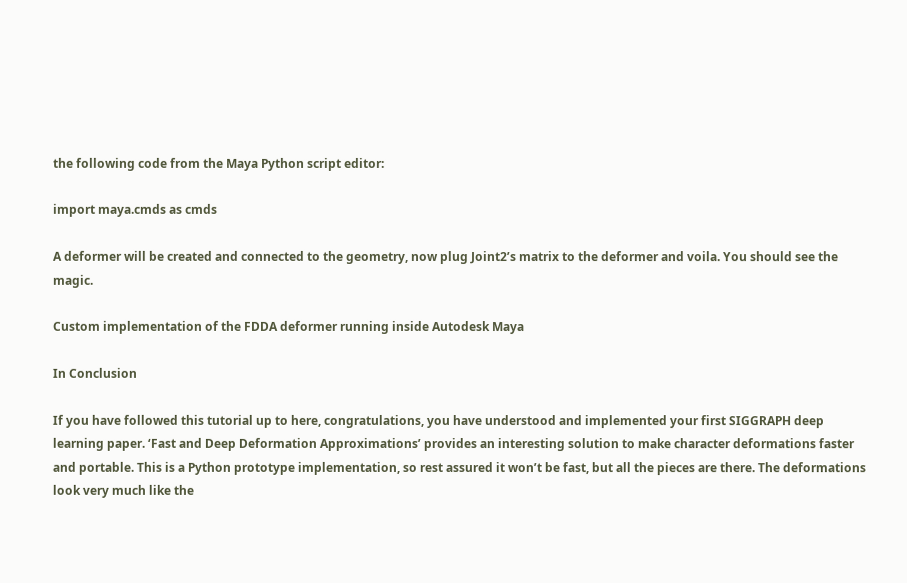the following code from the Maya Python script editor:

import maya.cmds as cmds

A deformer will be created and connected to the geometry, now plug Joint2’s matrix to the deformer and voila. You should see the magic.

Custom implementation of the FDDA deformer running inside Autodesk Maya

In Conclusion

If you have followed this tutorial up to here, congratulations, you have understood and implemented your first SIGGRAPH deep learning paper. ‘Fast and Deep Deformation Approximations’ provides an interesting solution to make character deformations faster and portable. This is a Python prototype implementation, so rest assured it won’t be fast, but all the pieces are there. The deformations look very much like the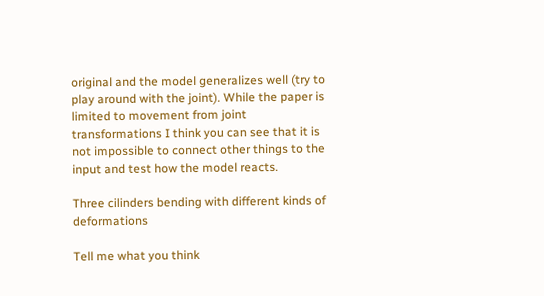original and the model generalizes well (try to play around with the joint). While the paper is limited to movement from joint transformations I think you can see that it is not impossible to connect other things to the input and test how the model reacts.

Three cilinders bending with different kinds of deformations

Tell me what you think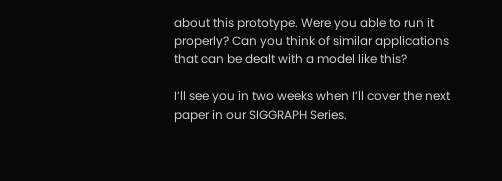about this prototype. Were you able to run it properly? Can you think of similar applications that can be dealt with a model like this?

I’ll see you in two weeks when I’ll cover the next paper in our SIGGRAPH Series.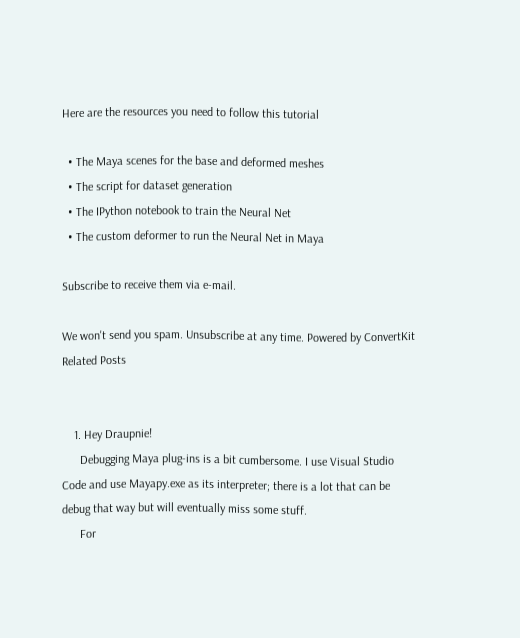Here are the resources you need to follow this tutorial

  • The Maya scenes for the base and deformed meshes
  • The script for dataset generation
  • The IPython notebook to train the Neural Net
  • The custom deformer to run the Neural Net in Maya

Subscribe to receive them via e-mail.

We won't send you spam. Unsubscribe at any time. Powered by ConvertKit
Related Posts


    1. Hey Draupnie!
      Debugging Maya plug-ins is a bit cumbersome. I use Visual Studio Code and use Mayapy.exe as its interpreter; there is a lot that can be debug that way but will eventually miss some stuff.
      For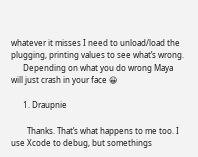whatever it misses I need to unload/load the plugging, printing values to see what’s wrong.
      Depending on what you do wrong Maya will just crash in your face 😀

      1. Draupnie

        Thanks. That’s what happens to me too. I use Xcode to debug, but somethings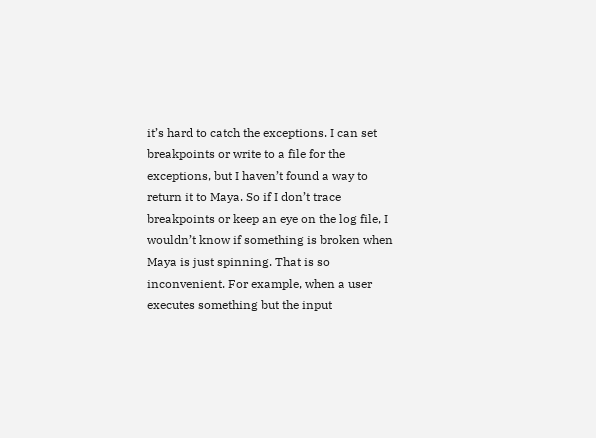it’s hard to catch the exceptions. I can set breakpoints or write to a file for the exceptions, but I haven’t found a way to return it to Maya. So if I don’t trace breakpoints or keep an eye on the log file, I wouldn’t know if something is broken when Maya is just spinning. That is so inconvenient. For example, when a user executes something but the input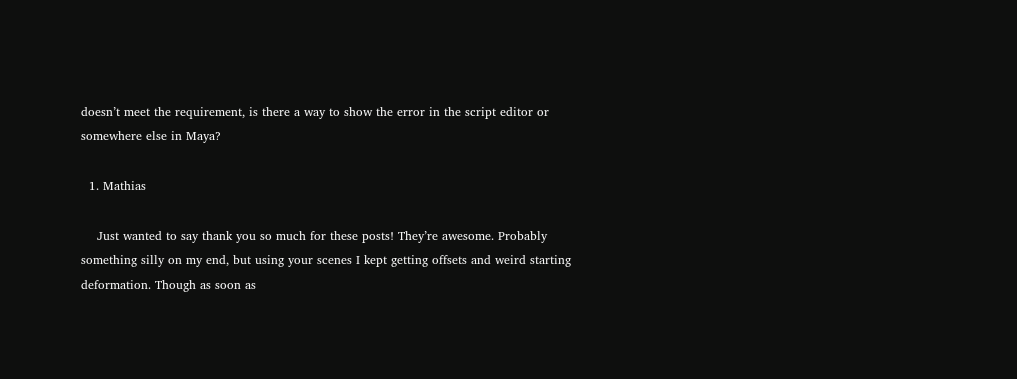doesn’t meet the requirement, is there a way to show the error in the script editor or somewhere else in Maya?

  1. Mathias

    Just wanted to say thank you so much for these posts! They’re awesome. Probably something silly on my end, but using your scenes I kept getting offsets and weird starting deformation. Though as soon as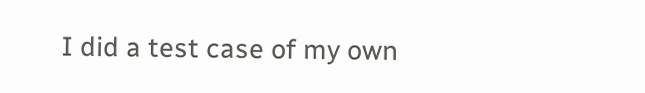I did a test case of my own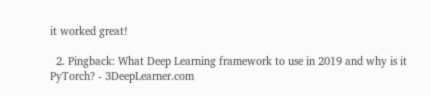it worked great!

  2. Pingback: What Deep Learning framework to use in 2019 and why is it PyTorch? - 3DeepLearner.com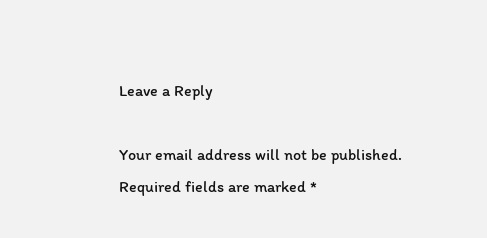Leave a Reply

Your email address will not be published. Required fields are marked *